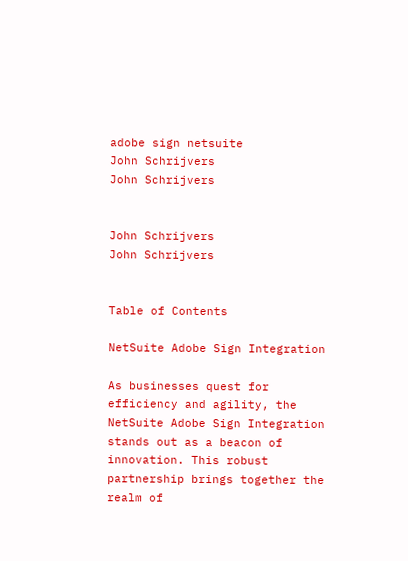adobe sign netsuite
John Schrijvers
John Schrijvers


John Schrijvers
John Schrijvers


Table of Contents

NetSuite Adobe Sign Integration

As businesses quest for efficiency and agility, the NetSuite Adobe Sign Integration stands out as a beacon of innovation. This robust partnership brings together the realm of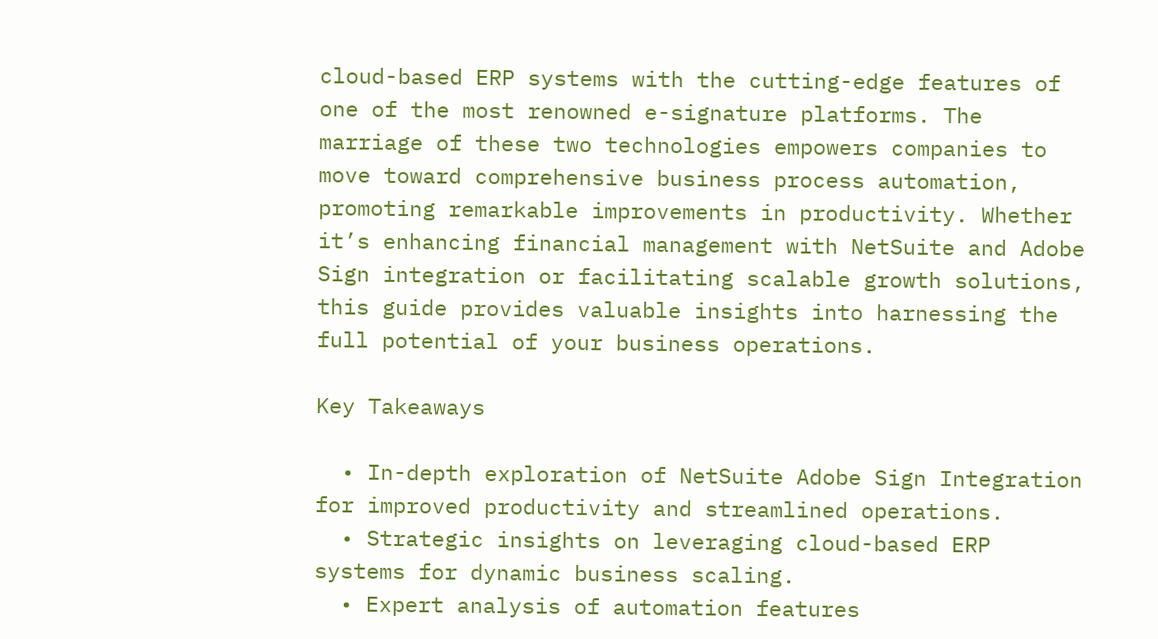cloud-based ERP systems with the cutting-edge features of one of the most renowned e-signature platforms. The marriage of these two technologies empowers companies to move toward comprehensive business process automation, promoting remarkable improvements in productivity. Whether it’s enhancing financial management with NetSuite and Adobe Sign integration or facilitating scalable growth solutions, this guide provides valuable insights into harnessing the full potential of your business operations.

Key Takeaways

  • In-depth exploration of NetSuite Adobe Sign Integration for improved productivity and streamlined operations.
  • Strategic insights on leveraging cloud-based ERP systems for dynamic business scaling.
  • Expert analysis of automation features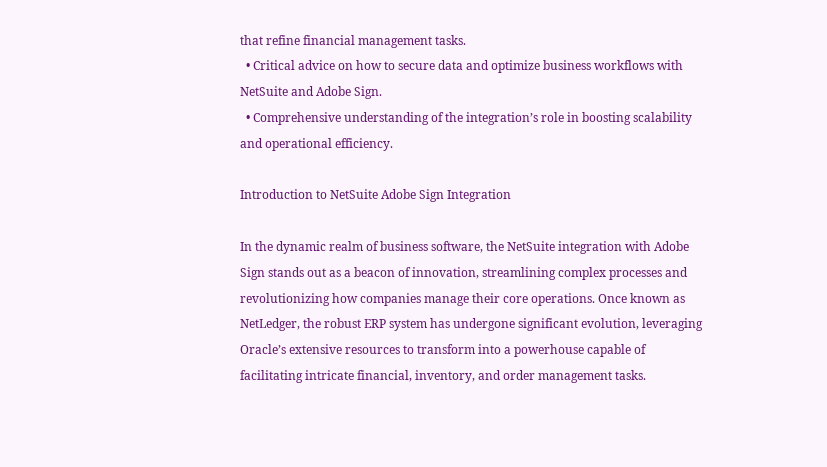that refine financial management tasks.
  • Critical advice on how to secure data and optimize business workflows with NetSuite and Adobe Sign.
  • Comprehensive understanding of the integration’s role in boosting scalability and operational efficiency.

Introduction to NetSuite Adobe Sign Integration

In the dynamic realm of business software, the NetSuite integration with Adobe Sign stands out as a beacon of innovation, streamlining complex processes and revolutionizing how companies manage their core operations. Once known as NetLedger, the robust ERP system has undergone significant evolution, leveraging Oracle’s extensive resources to transform into a powerhouse capable of facilitating intricate financial, inventory, and order management tasks.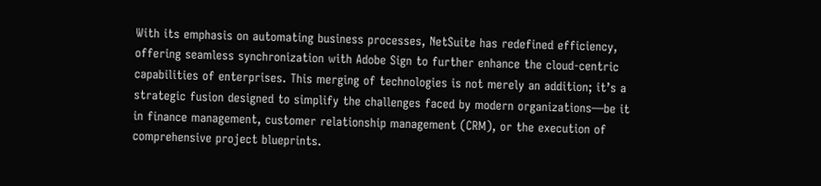With its emphasis on automating business processes, NetSuite has redefined efficiency, offering seamless synchronization with Adobe Sign to further enhance the cloud-centric capabilities of enterprises. This merging of technologies is not merely an addition; it’s a strategic fusion designed to simplify the challenges faced by modern organizations—be it in finance management, customer relationship management (CRM), or the execution of comprehensive project blueprints.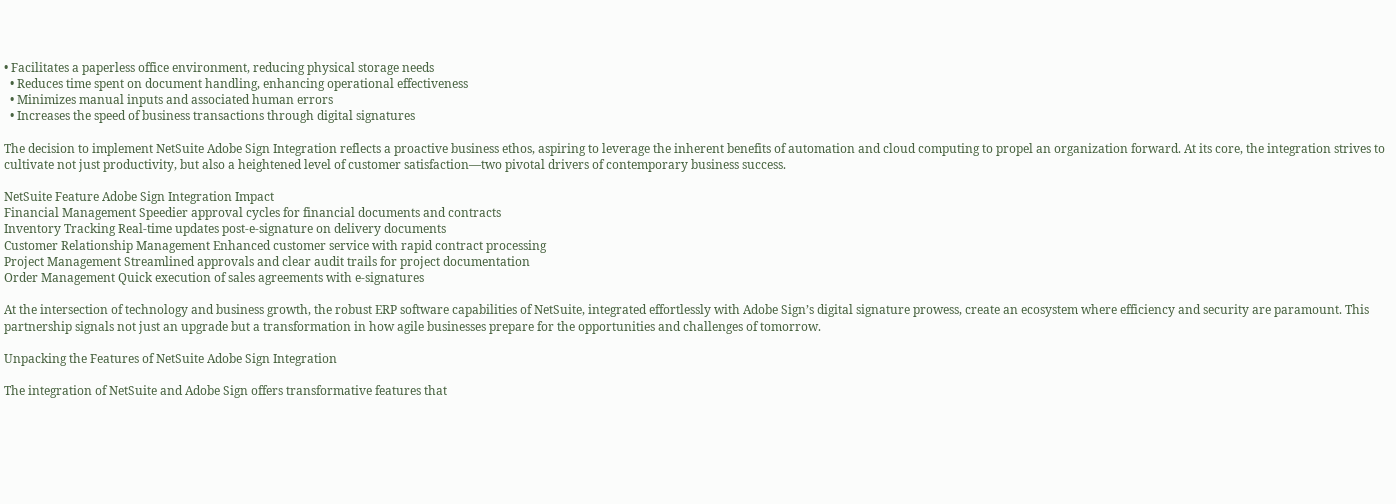• Facilitates a paperless office environment, reducing physical storage needs
  • Reduces time spent on document handling, enhancing operational effectiveness
  • Minimizes manual inputs and associated human errors
  • Increases the speed of business transactions through digital signatures

The decision to implement NetSuite Adobe Sign Integration reflects a proactive business ethos, aspiring to leverage the inherent benefits of automation and cloud computing to propel an organization forward. At its core, the integration strives to cultivate not just productivity, but also a heightened level of customer satisfaction—two pivotal drivers of contemporary business success.

NetSuite Feature Adobe Sign Integration Impact
Financial Management Speedier approval cycles for financial documents and contracts
Inventory Tracking Real-time updates post-e-signature on delivery documents
Customer Relationship Management Enhanced customer service with rapid contract processing
Project Management Streamlined approvals and clear audit trails for project documentation
Order Management Quick execution of sales agreements with e-signatures

At the intersection of technology and business growth, the robust ERP software capabilities of NetSuite, integrated effortlessly with Adobe Sign’s digital signature prowess, create an ecosystem where efficiency and security are paramount. This partnership signals not just an upgrade but a transformation in how agile businesses prepare for the opportunities and challenges of tomorrow.

Unpacking the Features of NetSuite Adobe Sign Integration

The integration of NetSuite and Adobe Sign offers transformative features that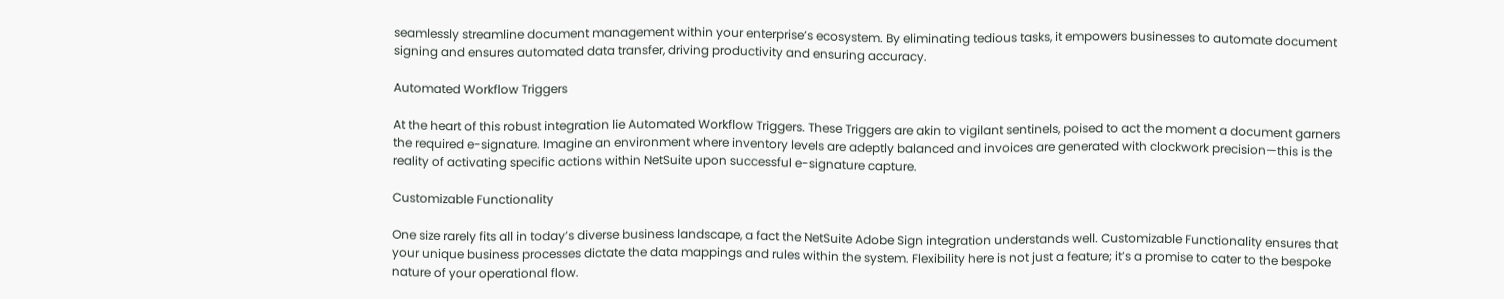seamlessly streamline document management within your enterprise’s ecosystem. By eliminating tedious tasks, it empowers businesses to automate document signing and ensures automated data transfer, driving productivity and ensuring accuracy.

Automated Workflow Triggers

At the heart of this robust integration lie Automated Workflow Triggers. These Triggers are akin to vigilant sentinels, poised to act the moment a document garners the required e-signature. Imagine an environment where inventory levels are adeptly balanced and invoices are generated with clockwork precision—this is the reality of activating specific actions within NetSuite upon successful e-signature capture.

Customizable Functionality

One size rarely fits all in today’s diverse business landscape, a fact the NetSuite Adobe Sign integration understands well. Customizable Functionality ensures that your unique business processes dictate the data mappings and rules within the system. Flexibility here is not just a feature; it’s a promise to cater to the bespoke nature of your operational flow.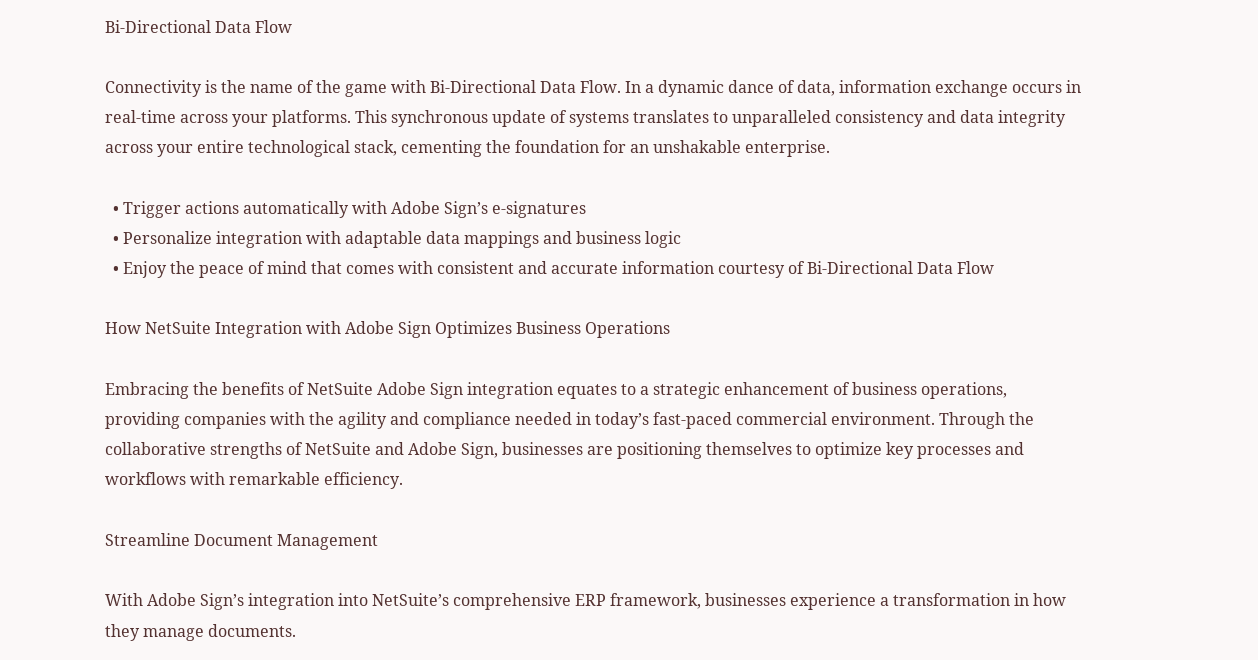Bi-Directional Data Flow

Connectivity is the name of the game with Bi-Directional Data Flow. In a dynamic dance of data, information exchange occurs in real-time across your platforms. This synchronous update of systems translates to unparalleled consistency and data integrity across your entire technological stack, cementing the foundation for an unshakable enterprise.

  • Trigger actions automatically with Adobe Sign’s e-signatures
  • Personalize integration with adaptable data mappings and business logic
  • Enjoy the peace of mind that comes with consistent and accurate information courtesy of Bi-Directional Data Flow

How NetSuite Integration with Adobe Sign Optimizes Business Operations

Embracing the benefits of NetSuite Adobe Sign integration equates to a strategic enhancement of business operations, providing companies with the agility and compliance needed in today’s fast-paced commercial environment. Through the collaborative strengths of NetSuite and Adobe Sign, businesses are positioning themselves to optimize key processes and workflows with remarkable efficiency.

Streamline Document Management

With Adobe Sign’s integration into NetSuite’s comprehensive ERP framework, businesses experience a transformation in how they manage documents.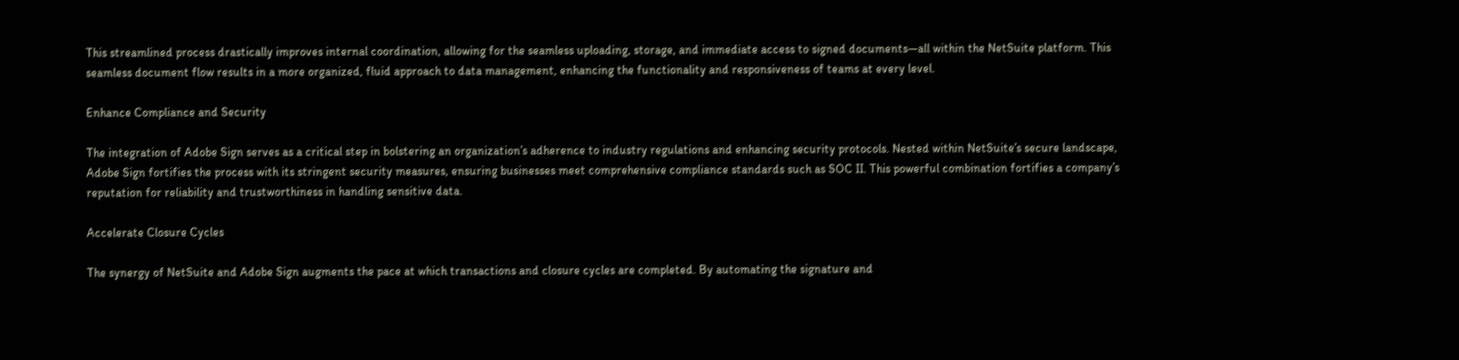This streamlined process drastically improves internal coordination, allowing for the seamless uploading, storage, and immediate access to signed documents—all within the NetSuite platform. This seamless document flow results in a more organized, fluid approach to data management, enhancing the functionality and responsiveness of teams at every level.

Enhance Compliance and Security

The integration of Adobe Sign serves as a critical step in bolstering an organization’s adherence to industry regulations and enhancing security protocols. Nested within NetSuite’s secure landscape, Adobe Sign fortifies the process with its stringent security measures, ensuring businesses meet comprehensive compliance standards such as SOC II. This powerful combination fortifies a company’s reputation for reliability and trustworthiness in handling sensitive data.

Accelerate Closure Cycles

The synergy of NetSuite and Adobe Sign augments the pace at which transactions and closure cycles are completed. By automating the signature and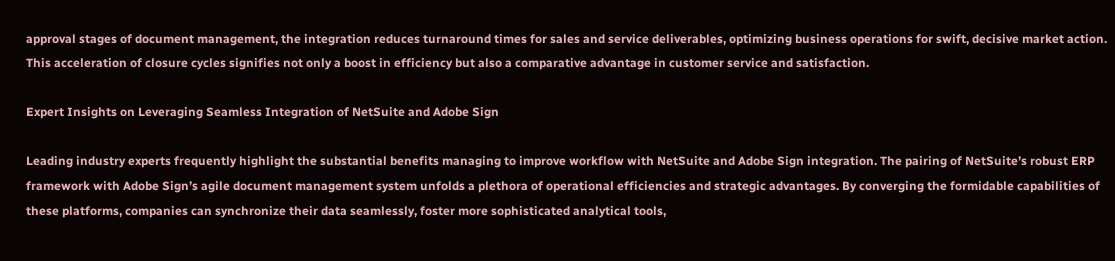approval stages of document management, the integration reduces turnaround times for sales and service deliverables, optimizing business operations for swift, decisive market action. This acceleration of closure cycles signifies not only a boost in efficiency but also a comparative advantage in customer service and satisfaction.

Expert Insights on Leveraging Seamless Integration of NetSuite and Adobe Sign

Leading industry experts frequently highlight the substantial benefits managing to improve workflow with NetSuite and Adobe Sign integration. The pairing of NetSuite’s robust ERP framework with Adobe Sign’s agile document management system unfolds a plethora of operational efficiencies and strategic advantages. By converging the formidable capabilities of these platforms, companies can synchronize their data seamlessly, foster more sophisticated analytical tools,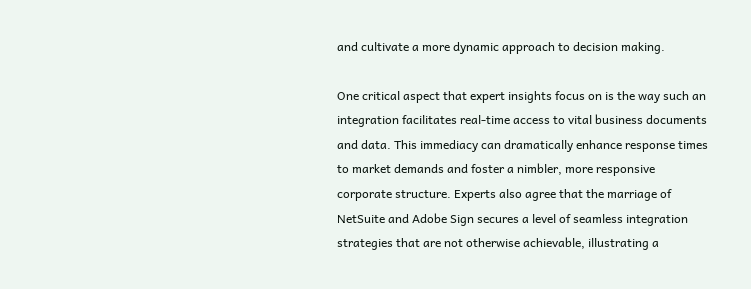and cultivate a more dynamic approach to decision making.

One critical aspect that expert insights focus on is the way such an integration facilitates real-time access to vital business documents and data. This immediacy can dramatically enhance response times to market demands and foster a nimbler, more responsive corporate structure. Experts also agree that the marriage of NetSuite and Adobe Sign secures a level of seamless integration strategies that are not otherwise achievable, illustrating a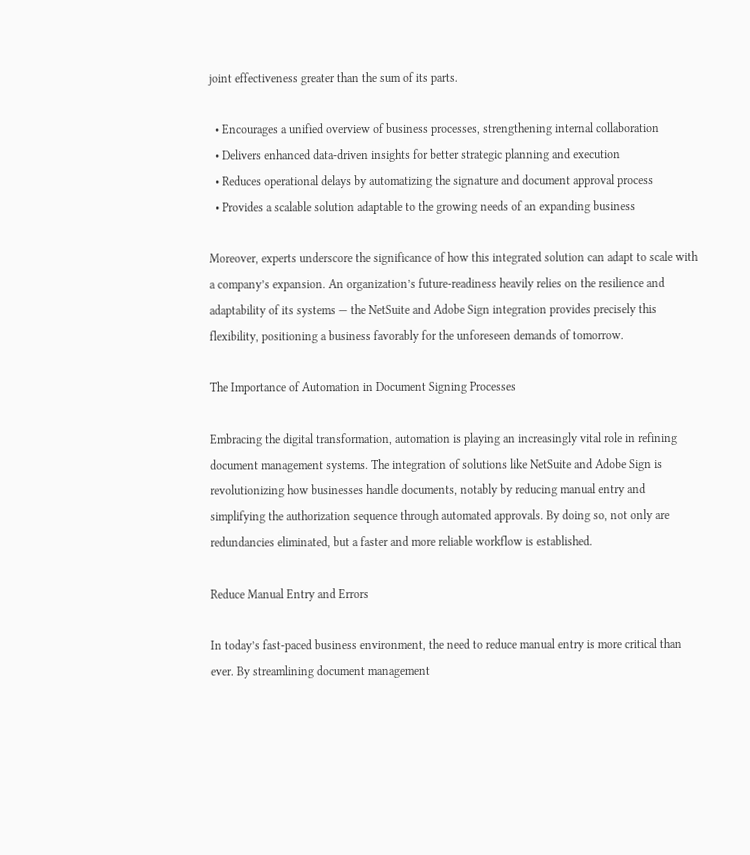joint effectiveness greater than the sum of its parts.

  • Encourages a unified overview of business processes, strengthening internal collaboration
  • Delivers enhanced data-driven insights for better strategic planning and execution
  • Reduces operational delays by automatizing the signature and document approval process
  • Provides a scalable solution adaptable to the growing needs of an expanding business

Moreover, experts underscore the significance of how this integrated solution can adapt to scale with a company’s expansion. An organization’s future-readiness heavily relies on the resilience and adaptability of its systems — the NetSuite and Adobe Sign integration provides precisely this flexibility, positioning a business favorably for the unforeseen demands of tomorrow.

The Importance of Automation in Document Signing Processes

Embracing the digital transformation, automation is playing an increasingly vital role in refining document management systems. The integration of solutions like NetSuite and Adobe Sign is revolutionizing how businesses handle documents, notably by reducing manual entry and simplifying the authorization sequence through automated approvals. By doing so, not only are redundancies eliminated, but a faster and more reliable workflow is established.

Reduce Manual Entry and Errors

In today’s fast-paced business environment, the need to reduce manual entry is more critical than ever. By streamlining document management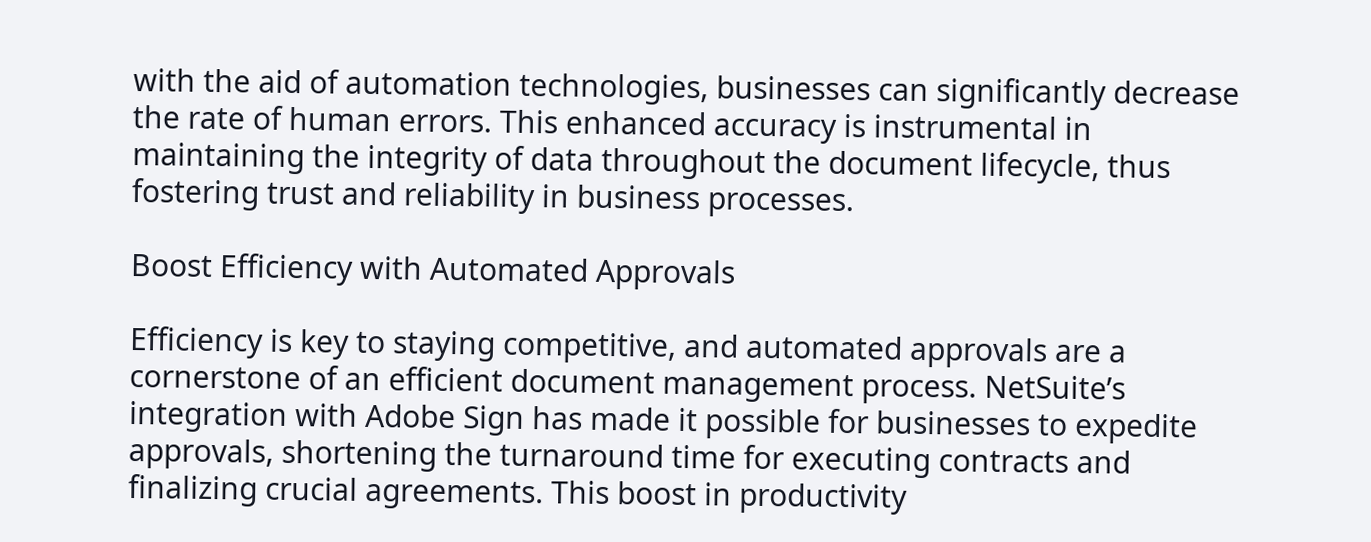with the aid of automation technologies, businesses can significantly decrease the rate of human errors. This enhanced accuracy is instrumental in maintaining the integrity of data throughout the document lifecycle, thus fostering trust and reliability in business processes.

Boost Efficiency with Automated Approvals

Efficiency is key to staying competitive, and automated approvals are a cornerstone of an efficient document management process. NetSuite’s integration with Adobe Sign has made it possible for businesses to expedite approvals, shortening the turnaround time for executing contracts and finalizing crucial agreements. This boost in productivity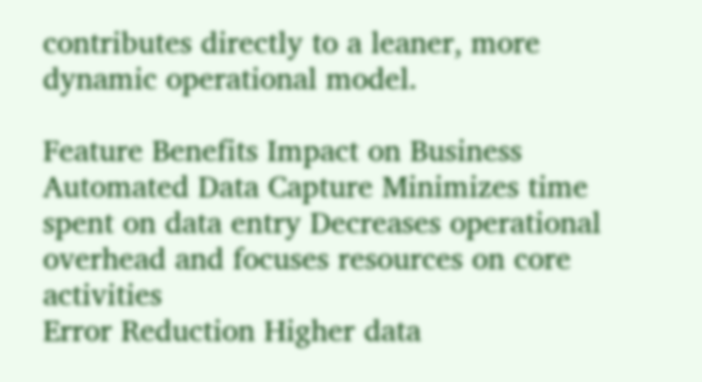contributes directly to a leaner, more dynamic operational model.

Feature Benefits Impact on Business
Automated Data Capture Minimizes time spent on data entry Decreases operational overhead and focuses resources on core activities
Error Reduction Higher data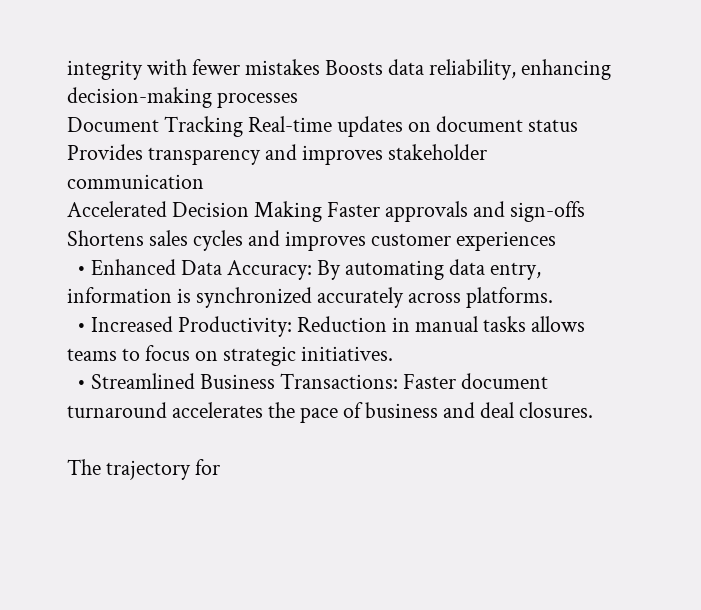integrity with fewer mistakes Boosts data reliability, enhancing decision-making processes
Document Tracking Real-time updates on document status Provides transparency and improves stakeholder communication
Accelerated Decision Making Faster approvals and sign-offs Shortens sales cycles and improves customer experiences
  • Enhanced Data Accuracy: By automating data entry, information is synchronized accurately across platforms.
  • Increased Productivity: Reduction in manual tasks allows teams to focus on strategic initiatives.
  • Streamlined Business Transactions: Faster document turnaround accelerates the pace of business and deal closures.

The trajectory for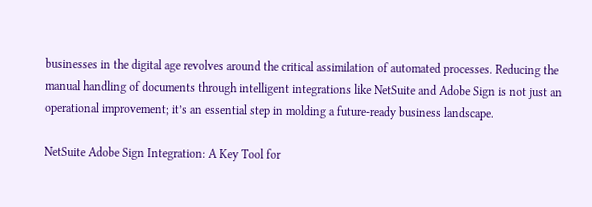businesses in the digital age revolves around the critical assimilation of automated processes. Reducing the manual handling of documents through intelligent integrations like NetSuite and Adobe Sign is not just an operational improvement; it’s an essential step in molding a future-ready business landscape.

NetSuite Adobe Sign Integration: A Key Tool for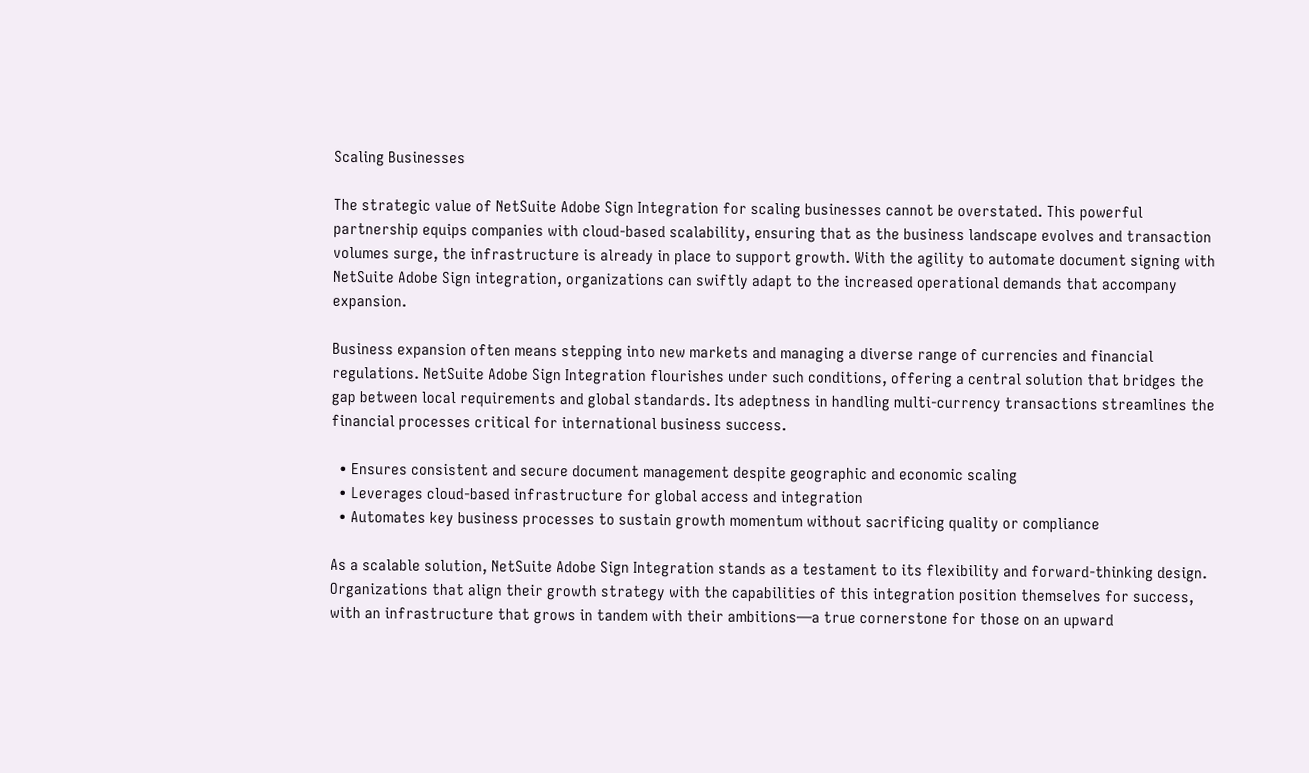Scaling Businesses

The strategic value of NetSuite Adobe Sign Integration for scaling businesses cannot be overstated. This powerful partnership equips companies with cloud-based scalability, ensuring that as the business landscape evolves and transaction volumes surge, the infrastructure is already in place to support growth. With the agility to automate document signing with NetSuite Adobe Sign integration, organizations can swiftly adapt to the increased operational demands that accompany expansion.

Business expansion often means stepping into new markets and managing a diverse range of currencies and financial regulations. NetSuite Adobe Sign Integration flourishes under such conditions, offering a central solution that bridges the gap between local requirements and global standards. Its adeptness in handling multi-currency transactions streamlines the financial processes critical for international business success.

  • Ensures consistent and secure document management despite geographic and economic scaling
  • Leverages cloud-based infrastructure for global access and integration
  • Automates key business processes to sustain growth momentum without sacrificing quality or compliance

As a scalable solution, NetSuite Adobe Sign Integration stands as a testament to its flexibility and forward-thinking design. Organizations that align their growth strategy with the capabilities of this integration position themselves for success, with an infrastructure that grows in tandem with their ambitions—a true cornerstone for those on an upward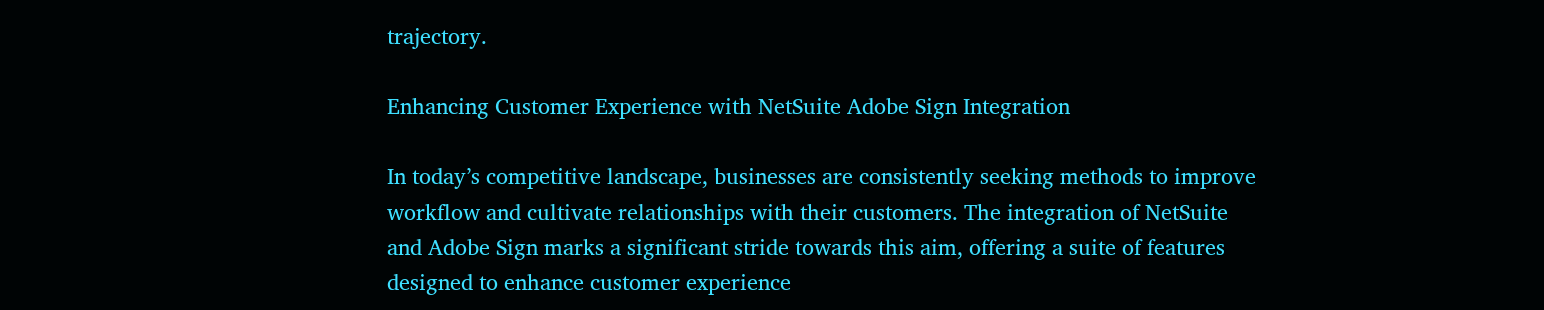trajectory.

Enhancing Customer Experience with NetSuite Adobe Sign Integration

In today’s competitive landscape, businesses are consistently seeking methods to improve workflow and cultivate relationships with their customers. The integration of NetSuite and Adobe Sign marks a significant stride towards this aim, offering a suite of features designed to enhance customer experience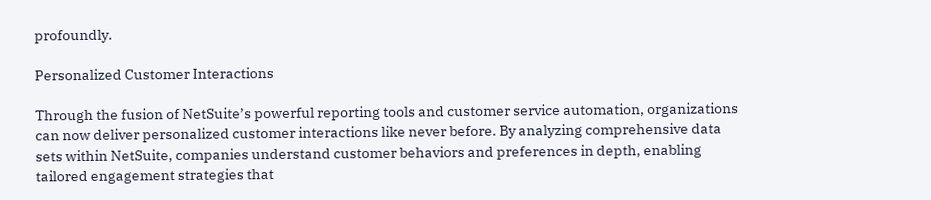profoundly.

Personalized Customer Interactions

Through the fusion of NetSuite’s powerful reporting tools and customer service automation, organizations can now deliver personalized customer interactions like never before. By analyzing comprehensive data sets within NetSuite, companies understand customer behaviors and preferences in depth, enabling tailored engagement strategies that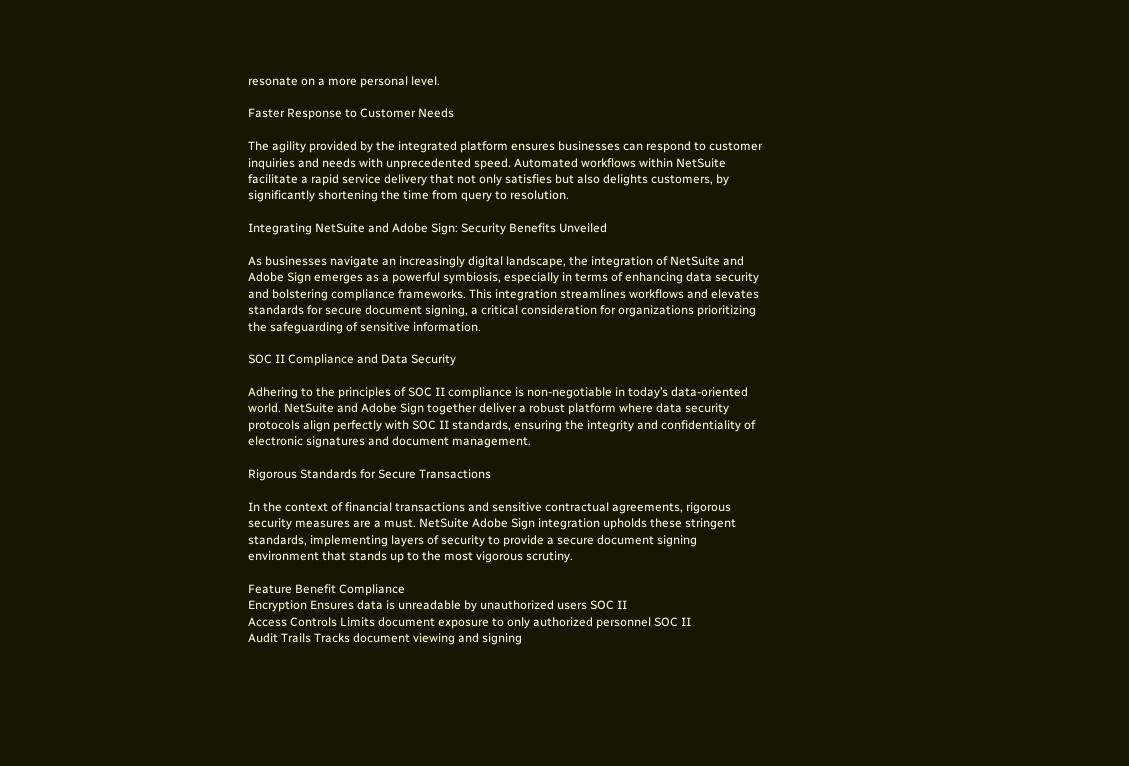resonate on a more personal level.

Faster Response to Customer Needs

The agility provided by the integrated platform ensures businesses can respond to customer inquiries and needs with unprecedented speed. Automated workflows within NetSuite facilitate a rapid service delivery that not only satisfies but also delights customers, by significantly shortening the time from query to resolution.

Integrating NetSuite and Adobe Sign: Security Benefits Unveiled

As businesses navigate an increasingly digital landscape, the integration of NetSuite and Adobe Sign emerges as a powerful symbiosis, especially in terms of enhancing data security and bolstering compliance frameworks. This integration streamlines workflows and elevates standards for secure document signing, a critical consideration for organizations prioritizing the safeguarding of sensitive information.

SOC II Compliance and Data Security

Adhering to the principles of SOC II compliance is non-negotiable in today’s data-oriented world. NetSuite and Adobe Sign together deliver a robust platform where data security protocols align perfectly with SOC II standards, ensuring the integrity and confidentiality of electronic signatures and document management.

Rigorous Standards for Secure Transactions

In the context of financial transactions and sensitive contractual agreements, rigorous security measures are a must. NetSuite Adobe Sign integration upholds these stringent standards, implementing layers of security to provide a secure document signing environment that stands up to the most vigorous scrutiny.

Feature Benefit Compliance
Encryption Ensures data is unreadable by unauthorized users SOC II
Access Controls Limits document exposure to only authorized personnel SOC II
Audit Trails Tracks document viewing and signing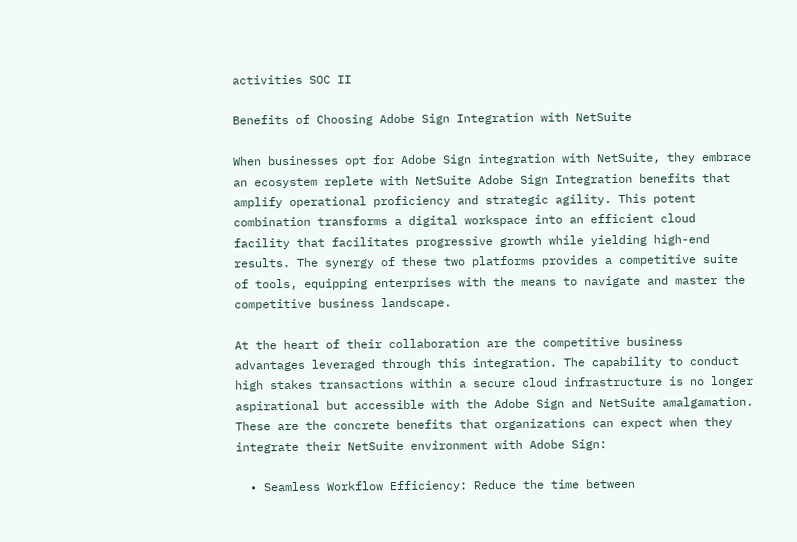activities SOC II

Benefits of Choosing Adobe Sign Integration with NetSuite

When businesses opt for Adobe Sign integration with NetSuite, they embrace an ecosystem replete with NetSuite Adobe Sign Integration benefits that amplify operational proficiency and strategic agility. This potent combination transforms a digital workspace into an efficient cloud facility that facilitates progressive growth while yielding high-end results. The synergy of these two platforms provides a competitive suite of tools, equipping enterprises with the means to navigate and master the competitive business landscape.

At the heart of their collaboration are the competitive business advantages leveraged through this integration. The capability to conduct high stakes transactions within a secure cloud infrastructure is no longer aspirational but accessible with the Adobe Sign and NetSuite amalgamation. These are the concrete benefits that organizations can expect when they integrate their NetSuite environment with Adobe Sign:

  • Seamless Workflow Efficiency: Reduce the time between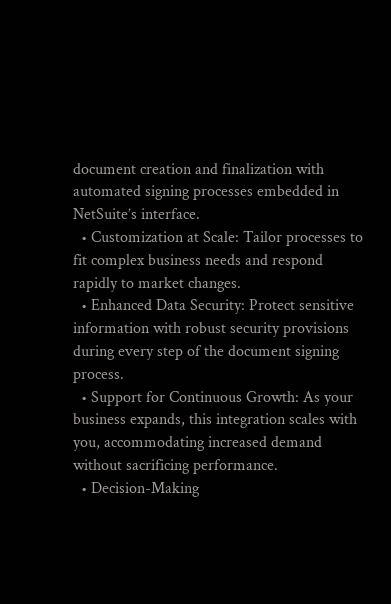document creation and finalization with automated signing processes embedded in NetSuite’s interface.
  • Customization at Scale: Tailor processes to fit complex business needs and respond rapidly to market changes.
  • Enhanced Data Security: Protect sensitive information with robust security provisions during every step of the document signing process.
  • Support for Continuous Growth: As your business expands, this integration scales with you, accommodating increased demand without sacrificing performance.
  • Decision-Making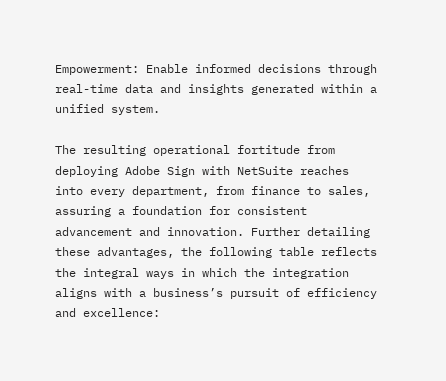Empowerment: Enable informed decisions through real-time data and insights generated within a unified system.

The resulting operational fortitude from deploying Adobe Sign with NetSuite reaches into every department, from finance to sales, assuring a foundation for consistent advancement and innovation. Further detailing these advantages, the following table reflects the integral ways in which the integration aligns with a business’s pursuit of efficiency and excellence: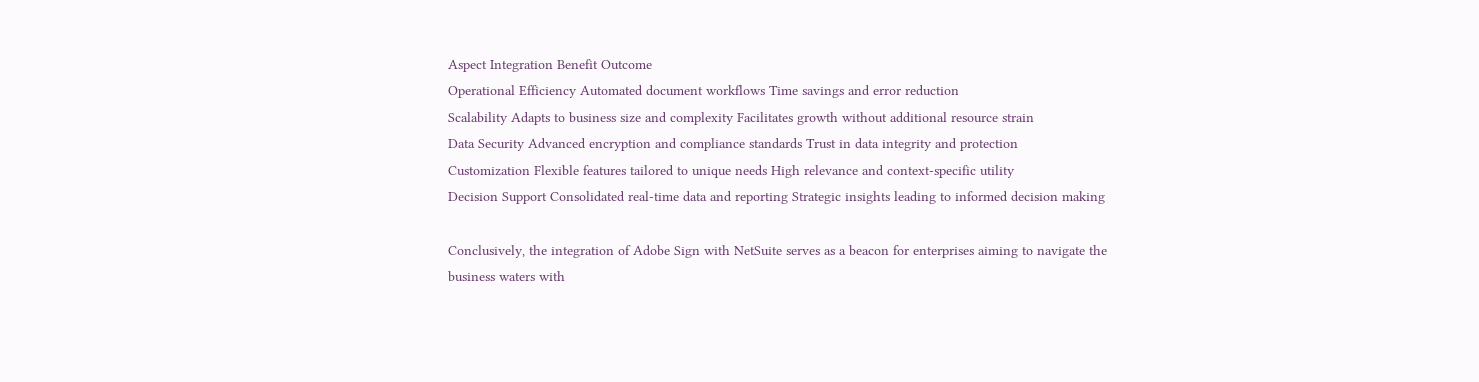Aspect Integration Benefit Outcome
Operational Efficiency Automated document workflows Time savings and error reduction
Scalability Adapts to business size and complexity Facilitates growth without additional resource strain
Data Security Advanced encryption and compliance standards Trust in data integrity and protection
Customization Flexible features tailored to unique needs High relevance and context-specific utility
Decision Support Consolidated real-time data and reporting Strategic insights leading to informed decision making

Conclusively, the integration of Adobe Sign with NetSuite serves as a beacon for enterprises aiming to navigate the business waters with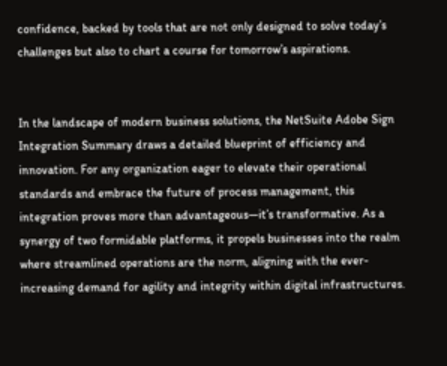confidence, backed by tools that are not only designed to solve today’s challenges but also to chart a course for tomorrow’s aspirations.


In the landscape of modern business solutions, the NetSuite Adobe Sign Integration Summary draws a detailed blueprint of efficiency and innovation. For any organization eager to elevate their operational standards and embrace the future of process management, this integration proves more than advantageous—it’s transformative. As a synergy of two formidable platforms, it propels businesses into the realm where streamlined operations are the norm, aligning with the ever-increasing demand for agility and integrity within digital infrastructures.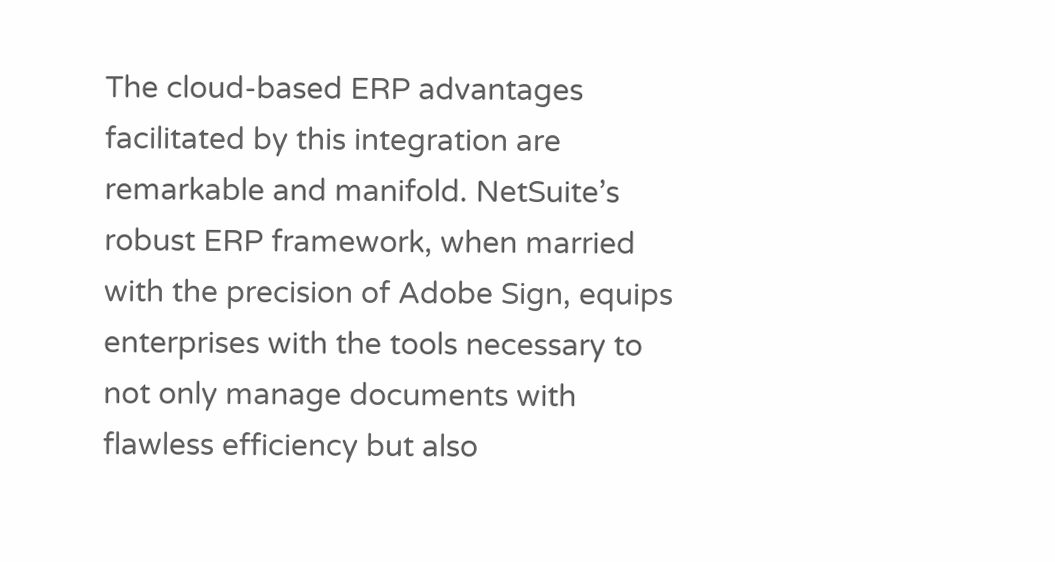The cloud-based ERP advantages facilitated by this integration are remarkable and manifold. NetSuite’s robust ERP framework, when married with the precision of Adobe Sign, equips enterprises with the tools necessary to not only manage documents with flawless efficiency but also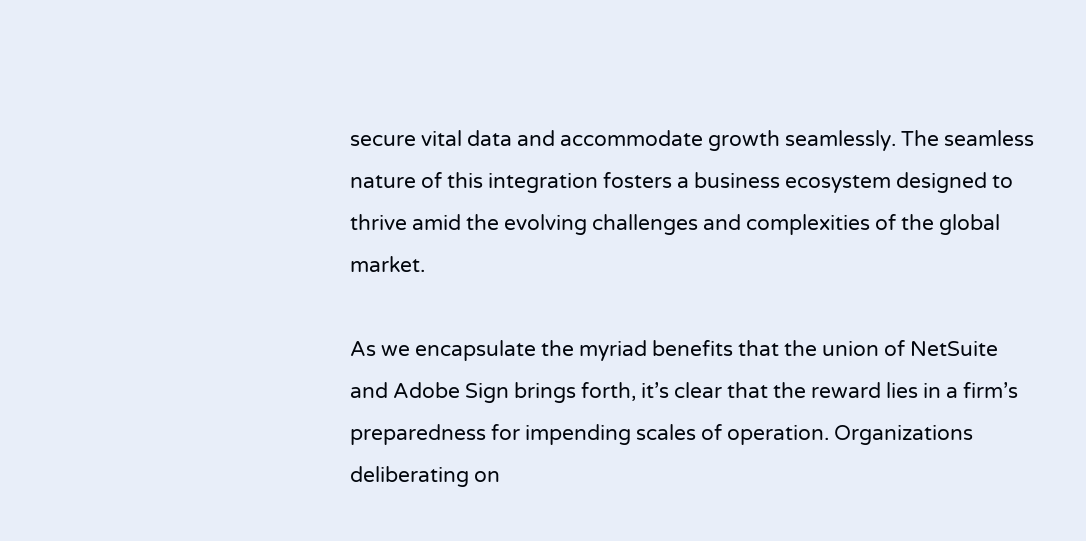secure vital data and accommodate growth seamlessly. The seamless nature of this integration fosters a business ecosystem designed to thrive amid the evolving challenges and complexities of the global market.

As we encapsulate the myriad benefits that the union of NetSuite and Adobe Sign brings forth, it’s clear that the reward lies in a firm’s preparedness for impending scales of operation. Organizations deliberating on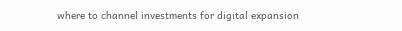where to channel investments for digital expansion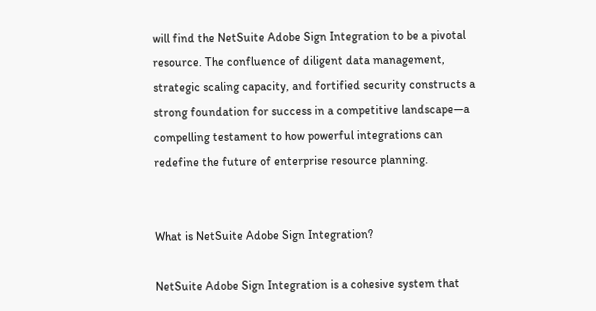will find the NetSuite Adobe Sign Integration to be a pivotal resource. The confluence of diligent data management, strategic scaling capacity, and fortified security constructs a strong foundation for success in a competitive landscape—a compelling testament to how powerful integrations can redefine the future of enterprise resource planning.


What is NetSuite Adobe Sign Integration?

NetSuite Adobe Sign Integration is a cohesive system that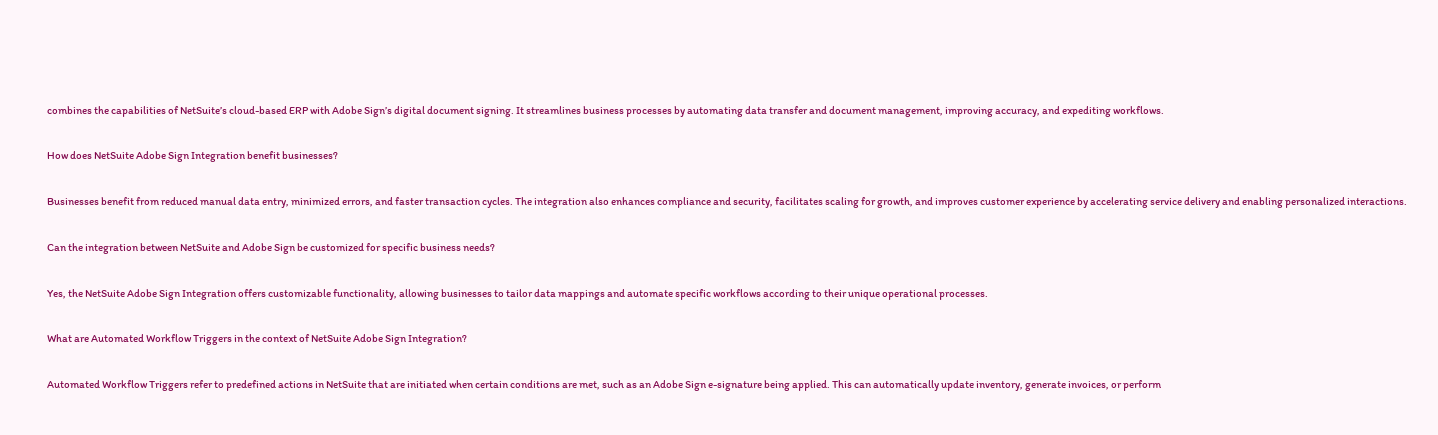combines the capabilities of NetSuite’s cloud-based ERP with Adobe Sign’s digital document signing. It streamlines business processes by automating data transfer and document management, improving accuracy, and expediting workflows.

How does NetSuite Adobe Sign Integration benefit businesses?

Businesses benefit from reduced manual data entry, minimized errors, and faster transaction cycles. The integration also enhances compliance and security, facilitates scaling for growth, and improves customer experience by accelerating service delivery and enabling personalized interactions.

Can the integration between NetSuite and Adobe Sign be customized for specific business needs?

Yes, the NetSuite Adobe Sign Integration offers customizable functionality, allowing businesses to tailor data mappings and automate specific workflows according to their unique operational processes.

What are Automated Workflow Triggers in the context of NetSuite Adobe Sign Integration?

Automated Workflow Triggers refer to predefined actions in NetSuite that are initiated when certain conditions are met, such as an Adobe Sign e-signature being applied. This can automatically update inventory, generate invoices, or perform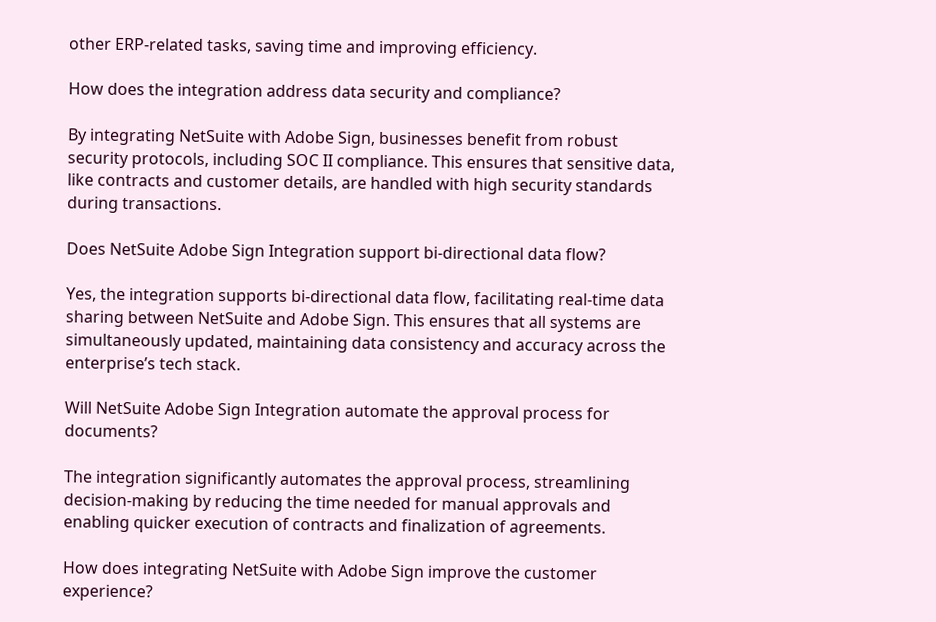other ERP-related tasks, saving time and improving efficiency.

How does the integration address data security and compliance?

By integrating NetSuite with Adobe Sign, businesses benefit from robust security protocols, including SOC II compliance. This ensures that sensitive data, like contracts and customer details, are handled with high security standards during transactions.

Does NetSuite Adobe Sign Integration support bi-directional data flow?

Yes, the integration supports bi-directional data flow, facilitating real-time data sharing between NetSuite and Adobe Sign. This ensures that all systems are simultaneously updated, maintaining data consistency and accuracy across the enterprise’s tech stack.

Will NetSuite Adobe Sign Integration automate the approval process for documents?

The integration significantly automates the approval process, streamlining decision-making by reducing the time needed for manual approvals and enabling quicker execution of contracts and finalization of agreements.

How does integrating NetSuite with Adobe Sign improve the customer experience?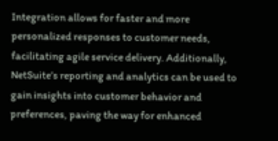Integration allows for faster and more personalized responses to customer needs, facilitating agile service delivery. Additionally, NetSuite’s reporting and analytics can be used to gain insights into customer behavior and preferences, paving the way for enhanced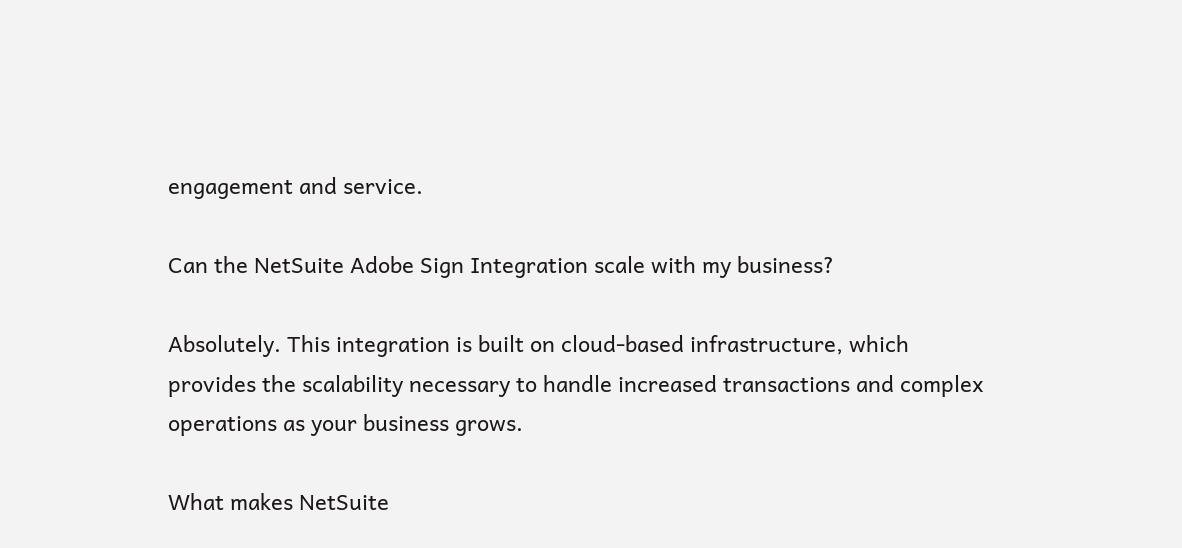engagement and service.

Can the NetSuite Adobe Sign Integration scale with my business?

Absolutely. This integration is built on cloud-based infrastructure, which provides the scalability necessary to handle increased transactions and complex operations as your business grows.

What makes NetSuite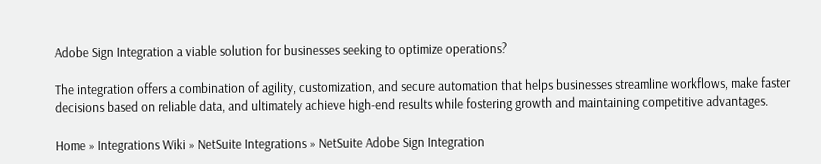Adobe Sign Integration a viable solution for businesses seeking to optimize operations?

The integration offers a combination of agility, customization, and secure automation that helps businesses streamline workflows, make faster decisions based on reliable data, and ultimately achieve high-end results while fostering growth and maintaining competitive advantages.

Home » Integrations Wiki » NetSuite Integrations » NetSuite Adobe Sign Integration